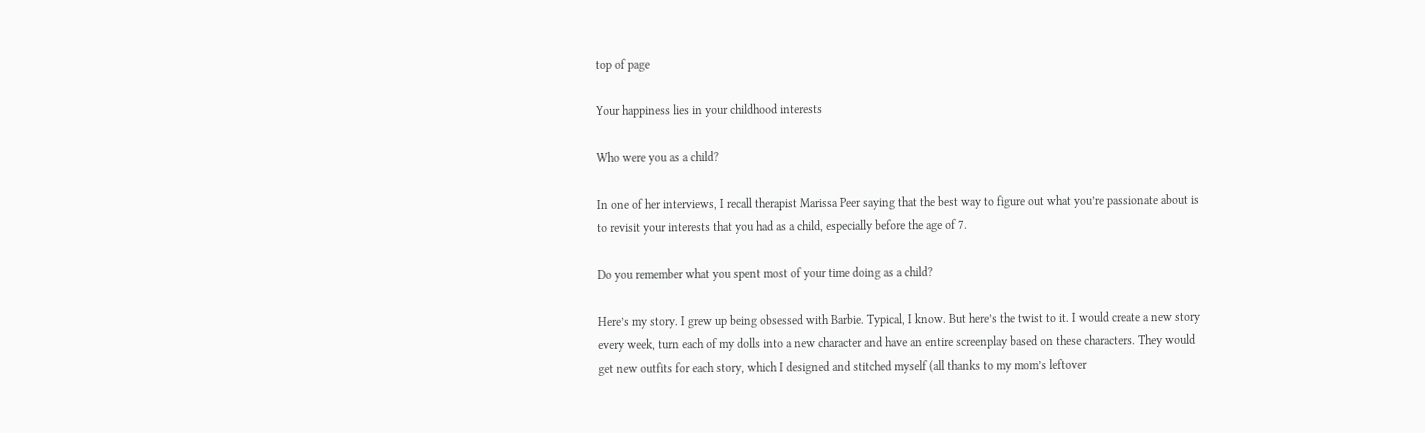top of page

Your happiness lies in your childhood interests

Who were you as a child?

In one of her interviews, I recall therapist Marissa Peer saying that the best way to figure out what you’re passionate about is to revisit your interests that you had as a child, especially before the age of 7.

Do you remember what you spent most of your time doing as a child?

Here’s my story. I grew up being obsessed with Barbie. Typical, I know. But here’s the twist to it. I would create a new story every week, turn each of my dolls into a new character and have an entire screenplay based on these characters. They would get new outfits for each story, which I designed and stitched myself (all thanks to my mom’s leftover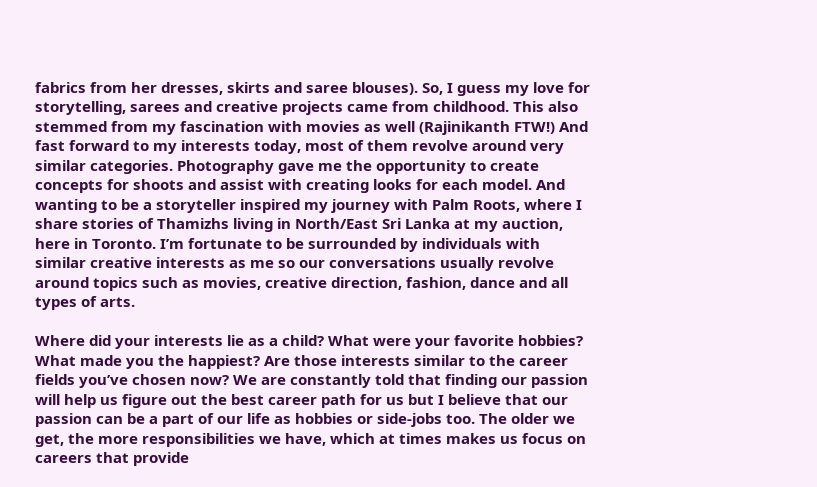fabrics from her dresses, skirts and saree blouses). So, I guess my love for storytelling, sarees and creative projects came from childhood. This also stemmed from my fascination with movies as well (Rajinikanth FTW!) And fast forward to my interests today, most of them revolve around very similar categories. Photography gave me the opportunity to create concepts for shoots and assist with creating looks for each model. And wanting to be a storyteller inspired my journey with Palm Roots, where I share stories of Thamizhs living in North/East Sri Lanka at my auction, here in Toronto. I’m fortunate to be surrounded by individuals with similar creative interests as me so our conversations usually revolve around topics such as movies, creative direction, fashion, dance and all types of arts.

Where did your interests lie as a child? What were your favorite hobbies? What made you the happiest? Are those interests similar to the career fields you’ve chosen now? We are constantly told that finding our passion will help us figure out the best career path for us but I believe that our passion can be a part of our life as hobbies or side-jobs too. The older we get, the more responsibilities we have, which at times makes us focus on careers that provide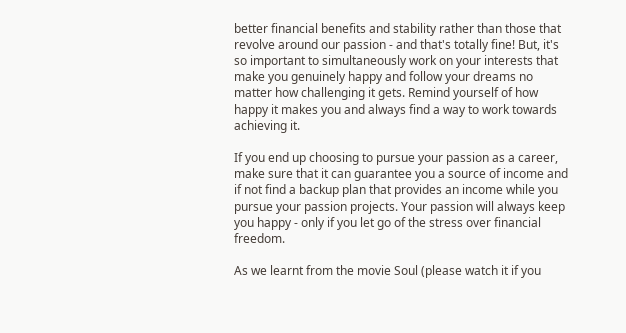better financial benefits and stability rather than those that revolve around our passion - and that's totally fine! But, it's so important to simultaneously work on your interests that make you genuinely happy and follow your dreams no matter how challenging it gets. Remind yourself of how happy it makes you and always find a way to work towards achieving it.

If you end up choosing to pursue your passion as a career, make sure that it can guarantee you a source of income and if not find a backup plan that provides an income while you pursue your passion projects. Your passion will always keep you happy - only if you let go of the stress over financial freedom.

As we learnt from the movie Soul (please watch it if you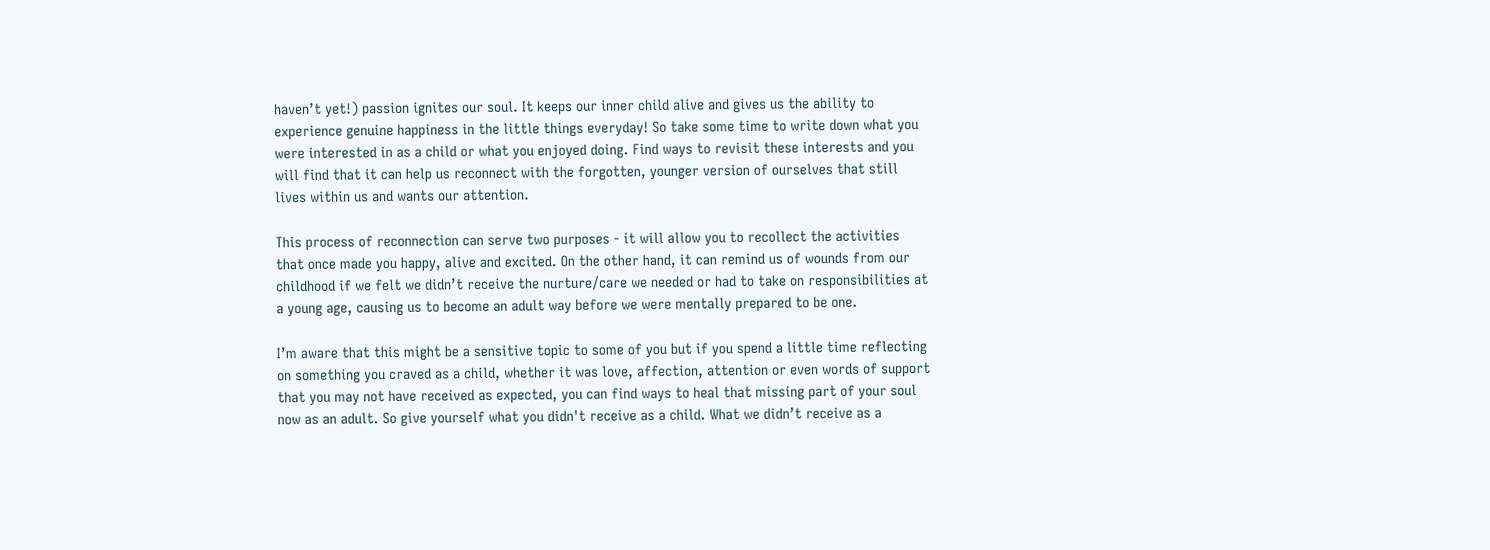haven’t yet!) passion ignites our soul. It keeps our inner child alive and gives us the ability to experience genuine happiness in the little things everyday! So take some time to write down what you were interested in as a child or what you enjoyed doing. Find ways to revisit these interests and you will find that it can help us reconnect with the forgotten, younger version of ourselves that still lives within us and wants our attention.

This process of reconnection can serve two purposes - it will allow you to recollect the activities that once made you happy, alive and excited. On the other hand, it can remind us of wounds from our childhood if we felt we didn’t receive the nurture/care we needed or had to take on responsibilities at a young age, causing us to become an adult way before we were mentally prepared to be one.

I’m aware that this might be a sensitive topic to some of you but if you spend a little time reflecting on something you craved as a child, whether it was love, affection, attention or even words of support that you may not have received as expected, you can find ways to heal that missing part of your soul now as an adult. So give yourself what you didn't receive as a child. What we didn’t receive as a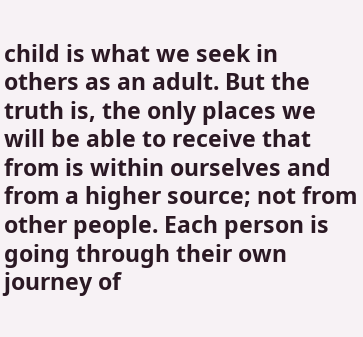child is what we seek in others as an adult. But the truth is, the only places we will be able to receive that from is within ourselves and from a higher source; not from other people. Each person is going through their own journey of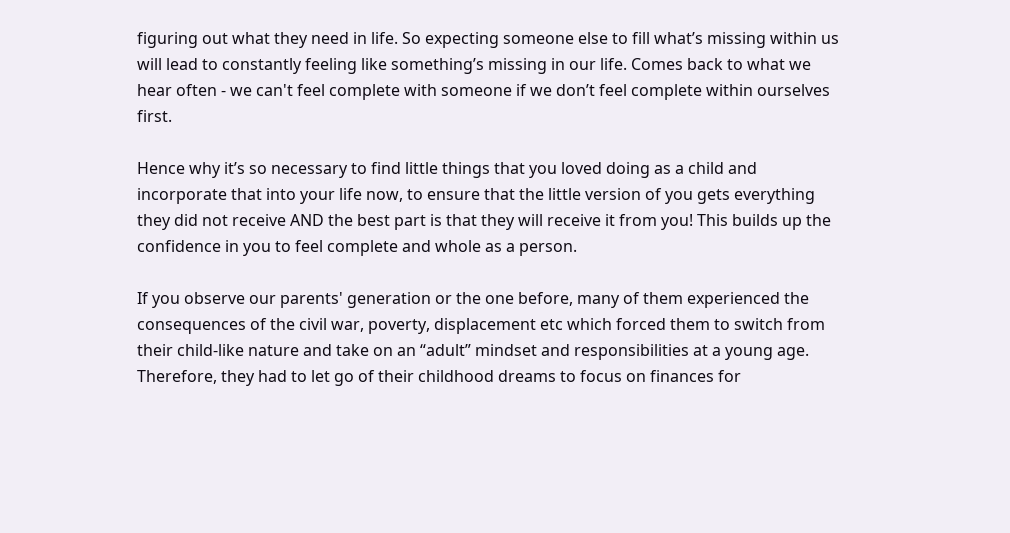figuring out what they need in life. So expecting someone else to fill what’s missing within us will lead to constantly feeling like something’s missing in our life. Comes back to what we hear often - we can't feel complete with someone if we don’t feel complete within ourselves first.

Hence why it’s so necessary to find little things that you loved doing as a child and incorporate that into your life now, to ensure that the little version of you gets everything they did not receive AND the best part is that they will receive it from you! This builds up the confidence in you to feel complete and whole as a person.

If you observe our parents' generation or the one before, many of them experienced the consequences of the civil war, poverty, displacement etc which forced them to switch from their child-like nature and take on an “adult” mindset and responsibilities at a young age. Therefore, they had to let go of their childhood dreams to focus on finances for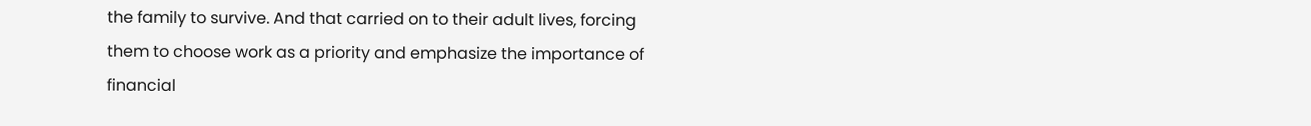the family to survive. And that carried on to their adult lives, forcing them to choose work as a priority and emphasize the importance of financial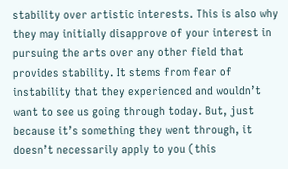stability over artistic interests. This is also why they may initially disapprove of your interest in pursuing the arts over any other field that provides stability. It stems from fear of instability that they experienced and wouldn’t want to see us going through today. But, just because it’s something they went through, it doesn’t necessarily apply to you (this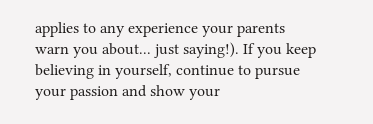applies to any experience your parents warn you about... just saying!). If you keep believing in yourself, continue to pursue your passion and show your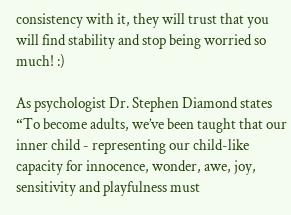consistency with it, they will trust that you will find stability and stop being worried so much! :)

As psychologist Dr. Stephen Diamond states “To become adults, we’ve been taught that our inner child - representing our child-like capacity for innocence, wonder, awe, joy, sensitivity and playfulness must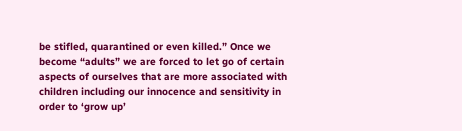be stifled, quarantined or even killed.” Once we become “adults” we are forced to let go of certain aspects of ourselves that are more associated with children including our innocence and sensitivity in order to ‘grow up’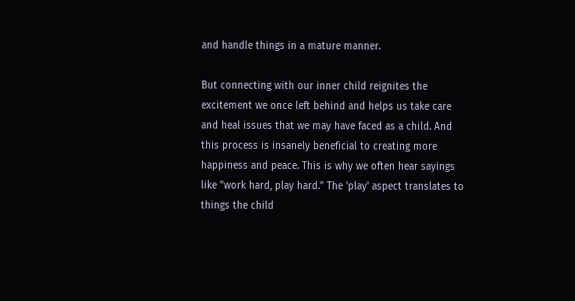and handle things in a mature manner.

But connecting with our inner child reignites the excitement we once left behind and helps us take care and heal issues that we may have faced as a child. And this process is insanely beneficial to creating more happiness and peace. This is why we often hear sayings like "work hard, play hard." The 'play' aspect translates to things the child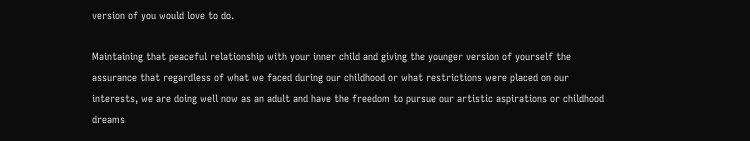version of you would love to do.

Maintaining that peaceful relationship with your inner child and giving the younger version of yourself the assurance that regardless of what we faced during our childhood or what restrictions were placed on our interests, we are doing well now as an adult and have the freedom to pursue our artistic aspirations or childhood dreams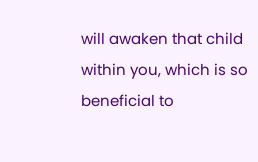will awaken that child within you, which is so beneficial to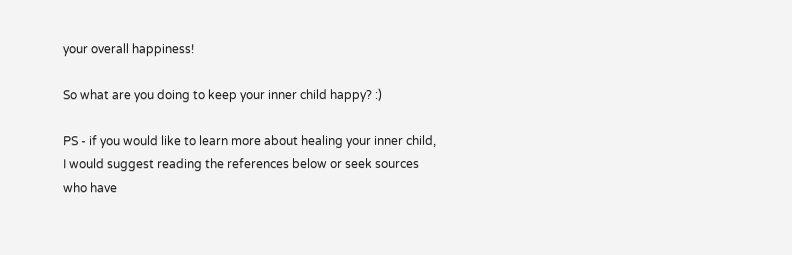your overall happiness!

So what are you doing to keep your inner child happy? :)

PS - if you would like to learn more about healing your inner child, I would suggest reading the references below or seek sources who have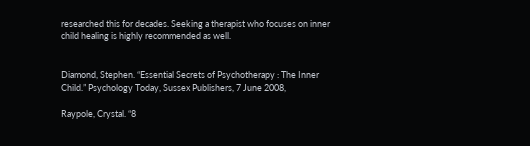researched this for decades. Seeking a therapist who focuses on inner child healing is highly recommended as well.


Diamond, Stephen. “Essential Secrets of Psychotherapy : The Inner Child.” Psychology Today, Sussex Publishers, 7 June 2008,

Raypole, Crystal. “8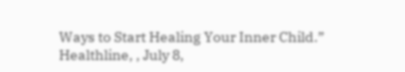Ways to Start Healing Your Inner Child.” Healthline, , July 8,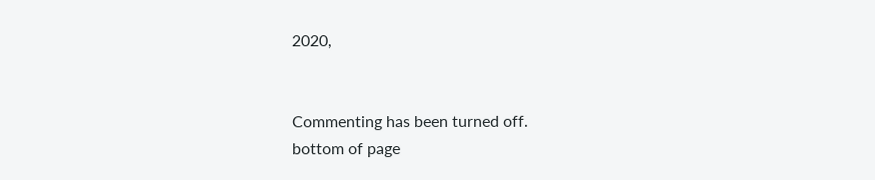2020,


Commenting has been turned off.
bottom of page